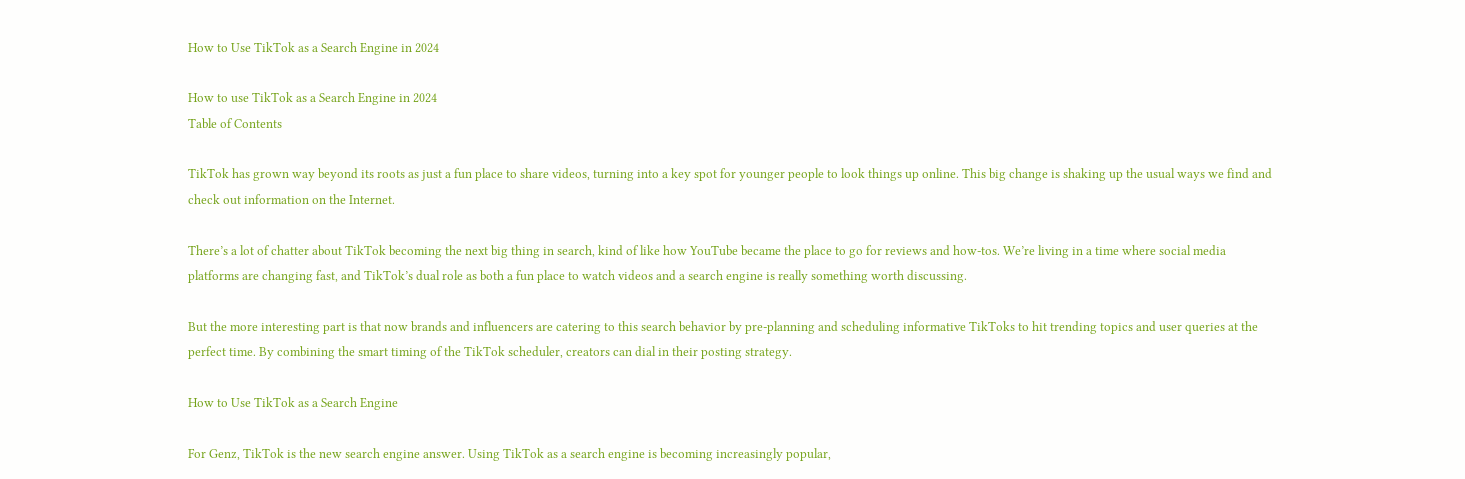How to Use TikTok as a Search Engine in 2024

How to use TikTok as a Search Engine in 2024
Table of Contents

TikTok has grown way beyond its roots as just a fun place to share videos, turning into a key spot for younger people to look things up online. This big change is shaking up the usual ways we find and check out information on the Internet.

There’s a lot of chatter about TikTok becoming the next big thing in search, kind of like how YouTube became the place to go for reviews and how-tos. We’re living in a time where social media platforms are changing fast, and TikTok’s dual role as both a fun place to watch videos and a search engine is really something worth discussing.

But the more interesting part is that now brands and influencers are catering to this search behavior by pre-planning and scheduling informative TikToks to hit trending topics and user queries at the perfect time. By combining the smart timing of the TikTok scheduler, creators can dial in their posting strategy.

How to Use TikTok as a Search Engine

For Genz, TikTok is the new search engine answer. Using TikTok as a search engine is becoming increasingly popular,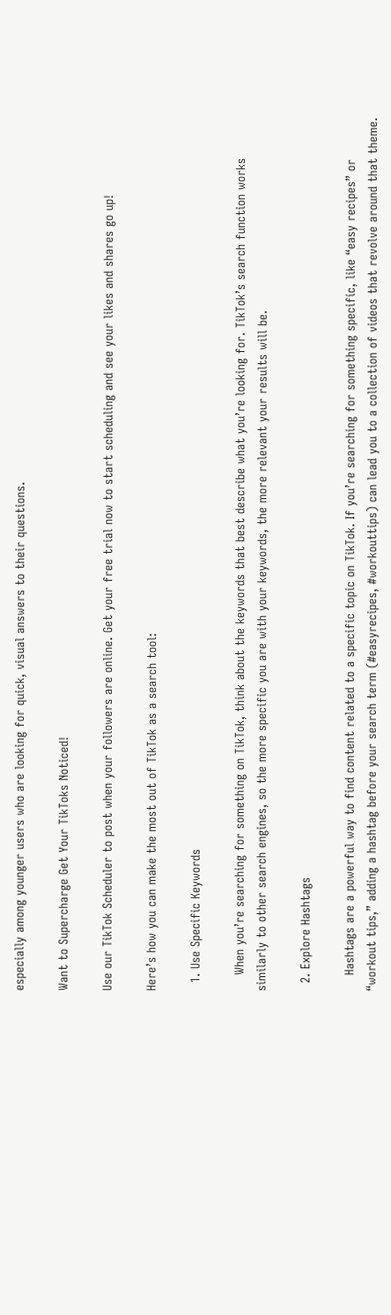especially among younger users who are looking for quick, visual answers to their questions.

Want to Supercharge Get Your TikToks Noticed!

Use our TikTok Scheduler to post when your followers are online. Get your free trial now to start scheduling and see your likes and shares go up!

Here’s how you can make the most out of TikTok as a search tool:

  1. Use Specific Keywords

    When you’re searching for something on TikTok, think about the keywords that best describe what you’re looking for. TikTok’s search function works similarly to other search engines, so the more specific you are with your keywords, the more relevant your results will be.

  2. Explore Hashtags

    Hashtags are a powerful way to find content related to a specific topic on TikTok. If you’re searching for something specific, like “easy recipes” or “workout tips,” adding a hashtag before your search term (#easyrecipes, #workouttips) can lead you to a collection of videos that revolve around that theme.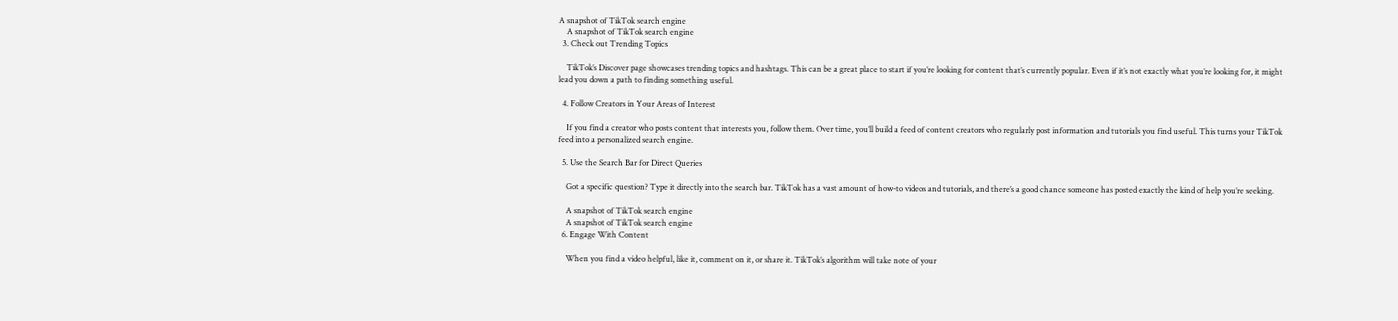A snapshot of TikTok search engine
    A snapshot of TikTok search engine
  3. Check out Trending Topics

    TikTok’s Discover page showcases trending topics and hashtags. This can be a great place to start if you’re looking for content that’s currently popular. Even if it’s not exactly what you’re looking for, it might lead you down a path to finding something useful.

  4. Follow Creators in Your Areas of Interest

    If you find a creator who posts content that interests you, follow them. Over time, you’ll build a feed of content creators who regularly post information and tutorials you find useful. This turns your TikTok feed into a personalized search engine.

  5. Use the Search Bar for Direct Queries

    Got a specific question? Type it directly into the search bar. TikTok has a vast amount of how-to videos and tutorials, and there’s a good chance someone has posted exactly the kind of help you’re seeking.

    A snapshot of TikTok search engine
    A snapshot of TikTok search engine
  6. Engage With Content

    When you find a video helpful, like it, comment on it, or share it. TikTok’s algorithm will take note of your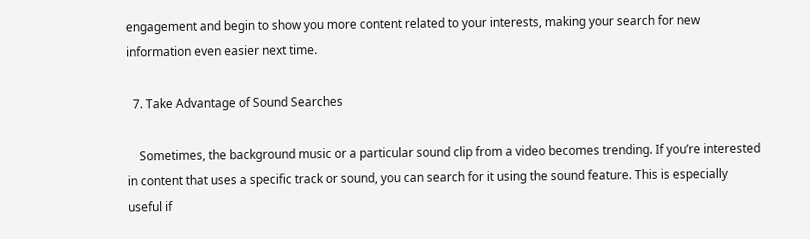engagement and begin to show you more content related to your interests, making your search for new information even easier next time.

  7. Take Advantage of Sound Searches

    Sometimes, the background music or a particular sound clip from a video becomes trending. If you’re interested in content that uses a specific track or sound, you can search for it using the sound feature. This is especially useful if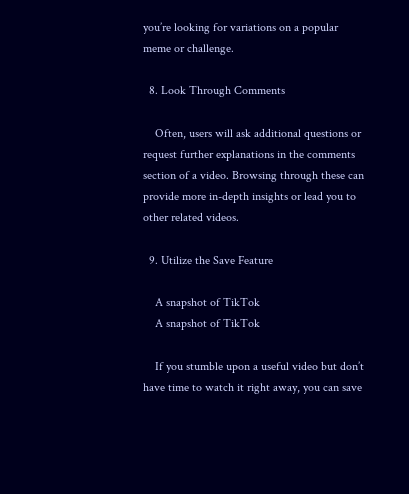you’re looking for variations on a popular meme or challenge.

  8. Look Through Comments

    Often, users will ask additional questions or request further explanations in the comments section of a video. Browsing through these can provide more in-depth insights or lead you to other related videos.

  9. Utilize the Save Feature

    A snapshot of TikTok
    A snapshot of TikTok

    If you stumble upon a useful video but don’t have time to watch it right away, you can save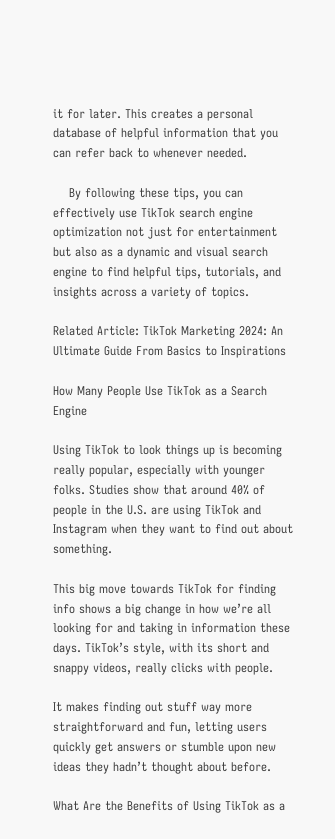it for later. This creates a personal database of helpful information that you can refer back to whenever needed.

    By following these tips, you can effectively use TikTok search engine optimization not just for entertainment but also as a dynamic and visual search engine to find helpful tips, tutorials, and insights across a variety of topics.

Related Article: TikTok Marketing 2024: An Ultimate Guide From Basics to Inspirations

How Many People Use TikTok as a Search Engine

Using TikTok to look things up is becoming really popular, especially with younger folks. Studies show that around 40% of people in the U.S. are using TikTok and Instagram when they want to find out about something.

This big move towards TikTok for finding info shows a big change in how we’re all looking for and taking in information these days. TikTok’s style, with its short and snappy videos, really clicks with people.

It makes finding out stuff way more straightforward and fun, letting users quickly get answers or stumble upon new ideas they hadn’t thought about before.

What Are the Benefits of Using TikTok as a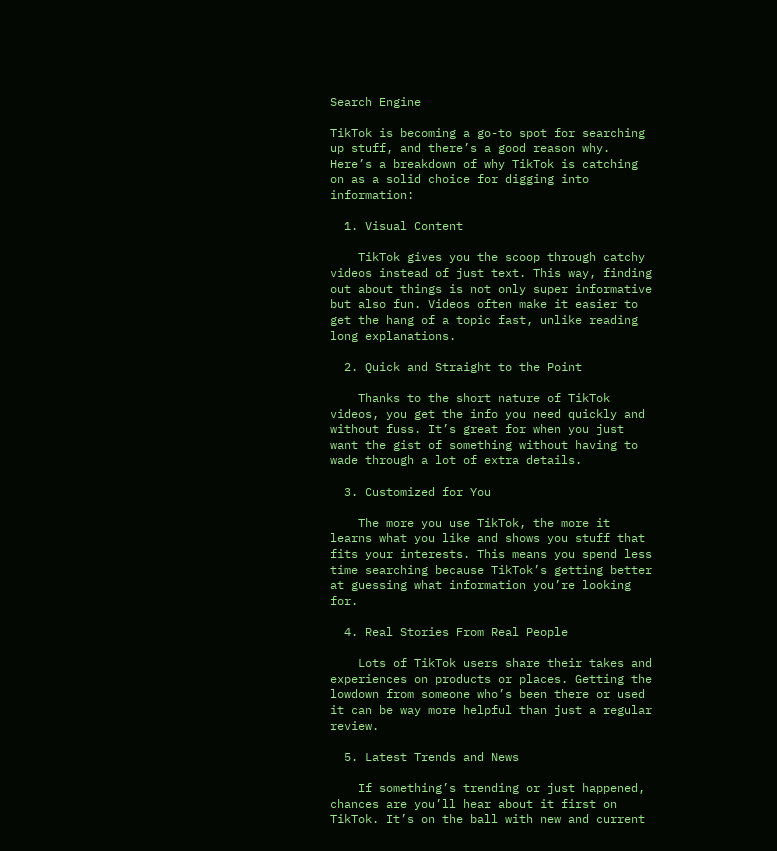Search Engine

TikTok is becoming a go-to spot for searching up stuff, and there’s a good reason why. Here’s a breakdown of why TikTok is catching on as a solid choice for digging into information:

  1. Visual Content

    TikTok gives you the scoop through catchy videos instead of just text. This way, finding out about things is not only super informative but also fun. Videos often make it easier to get the hang of a topic fast, unlike reading long explanations.

  2. Quick and Straight to the Point

    Thanks to the short nature of TikTok videos, you get the info you need quickly and without fuss. It’s great for when you just want the gist of something without having to wade through a lot of extra details.

  3. Customized for You

    The more you use TikTok, the more it learns what you like and shows you stuff that fits your interests. This means you spend less time searching because TikTok’s getting better at guessing what information you’re looking for.

  4. Real Stories From Real People

    Lots of TikTok users share their takes and experiences on products or places. Getting the lowdown from someone who’s been there or used it can be way more helpful than just a regular review.

  5. Latest Trends and News

    If something’s trending or just happened, chances are you’ll hear about it first on TikTok. It’s on the ball with new and current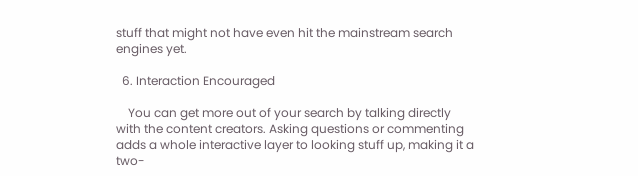stuff that might not have even hit the mainstream search engines yet.

  6. Interaction Encouraged

    You can get more out of your search by talking directly with the content creators. Asking questions or commenting adds a whole interactive layer to looking stuff up, making it a two-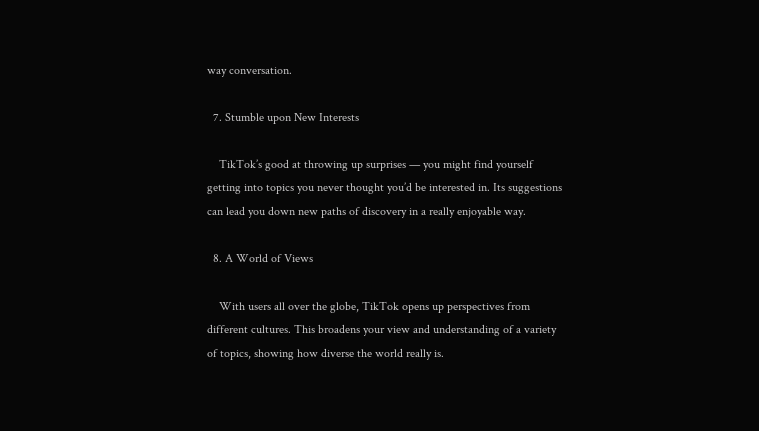way conversation.

  7. Stumble upon New Interests

    TikTok’s good at throwing up surprises — you might find yourself getting into topics you never thought you’d be interested in. Its suggestions can lead you down new paths of discovery in a really enjoyable way.

  8. A World of Views

    With users all over the globe, TikTok opens up perspectives from different cultures. This broadens your view and understanding of a variety of topics, showing how diverse the world really is.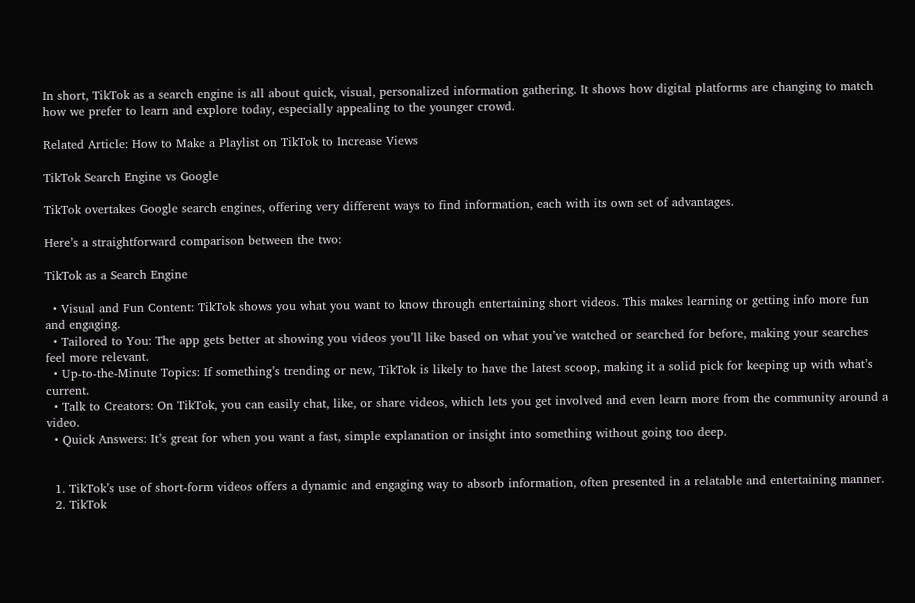In short, TikTok as a search engine is all about quick, visual, personalized information gathering. It shows how digital platforms are changing to match how we prefer to learn and explore today, especially appealing to the younger crowd.

Related Article: How to Make a Playlist on TikTok to Increase Views

TikTok Search Engine vs Google

TikTok overtakes Google search engines, offering very different ways to find information, each with its own set of advantages.

Here’s a straightforward comparison between the two:

TikTok as a Search Engine

  • Visual and Fun Content: TikTok shows you what you want to know through entertaining short videos. This makes learning or getting info more fun and engaging.
  • Tailored to You: The app gets better at showing you videos you’ll like based on what you’ve watched or searched for before, making your searches feel more relevant.
  • Up-to-the-Minute Topics: If something’s trending or new, TikTok is likely to have the latest scoop, making it a solid pick for keeping up with what’s current.
  • Talk to Creators: On TikTok, you can easily chat, like, or share videos, which lets you get involved and even learn more from the community around a video.
  • Quick Answers: It’s great for when you want a fast, simple explanation or insight into something without going too deep.


  1. TikTok’s use of short-form videos offers a dynamic and engaging way to absorb information, often presented in a relatable and entertaining manner.
  2. TikTok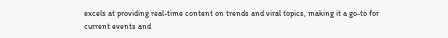excels at providing real-time content on trends and viral topics, making it a go-to for current events and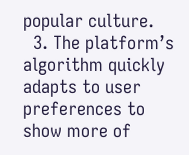popular culture.
  3. The platform’s algorithm quickly adapts to user preferences to show more of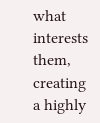what interests them, creating a highly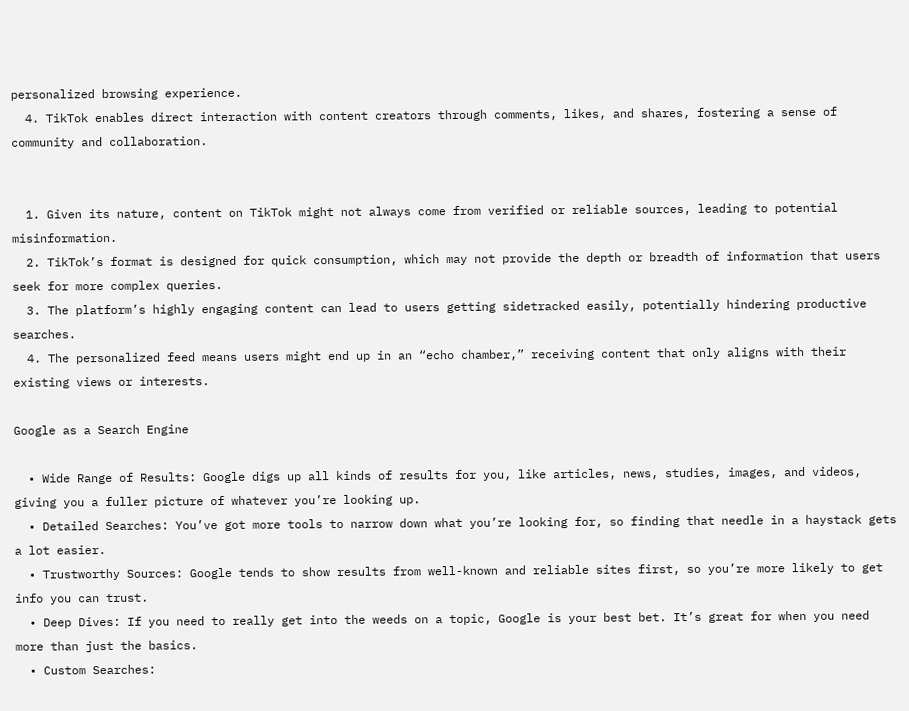personalized browsing experience.
  4. TikTok enables direct interaction with content creators through comments, likes, and shares, fostering a sense of community and collaboration.


  1. Given its nature, content on TikTok might not always come from verified or reliable sources, leading to potential misinformation.
  2. TikTok’s format is designed for quick consumption, which may not provide the depth or breadth of information that users seek for more complex queries.
  3. The platform’s highly engaging content can lead to users getting sidetracked easily, potentially hindering productive searches.
  4. The personalized feed means users might end up in an “echo chamber,” receiving content that only aligns with their existing views or interests.

Google as a Search Engine

  • Wide Range of Results: Google digs up all kinds of results for you, like articles, news, studies, images, and videos, giving you a fuller picture of whatever you’re looking up.
  • Detailed Searches: You’ve got more tools to narrow down what you’re looking for, so finding that needle in a haystack gets a lot easier.
  • Trustworthy Sources: Google tends to show results from well-known and reliable sites first, so you’re more likely to get info you can trust.
  • Deep Dives: If you need to really get into the weeds on a topic, Google is your best bet. It’s great for when you need more than just the basics.
  • Custom Searches: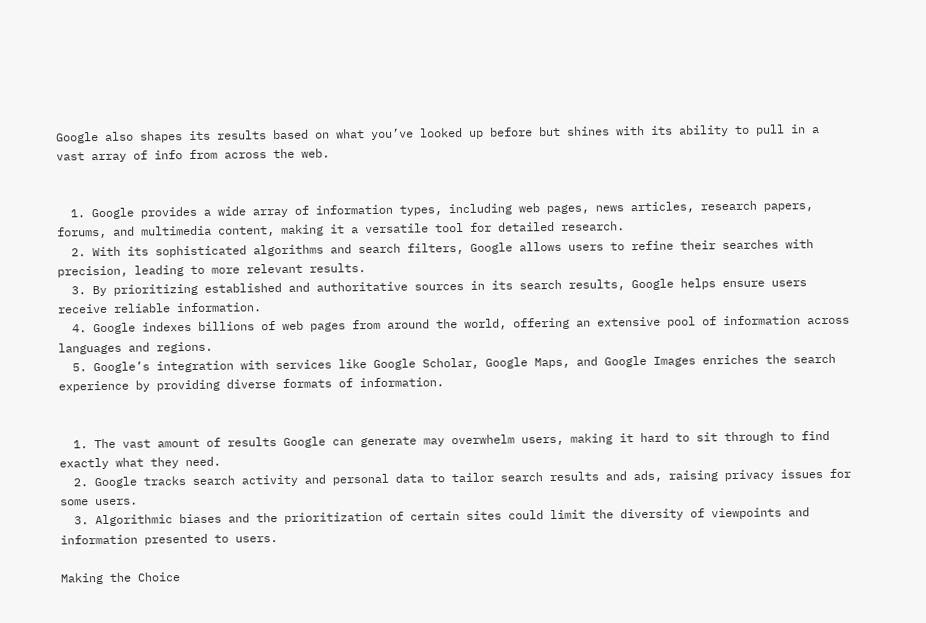Google also shapes its results based on what you’ve looked up before but shines with its ability to pull in a vast array of info from across the web.


  1. Google provides a wide array of information types, including web pages, news articles, research papers, forums, and multimedia content, making it a versatile tool for detailed research.
  2. With its sophisticated algorithms and search filters, Google allows users to refine their searches with precision, leading to more relevant results.
  3. By prioritizing established and authoritative sources in its search results, Google helps ensure users receive reliable information.
  4. Google indexes billions of web pages from around the world, offering an extensive pool of information across languages and regions.
  5. Google’s integration with services like Google Scholar, Google Maps, and Google Images enriches the search experience by providing diverse formats of information.


  1. The vast amount of results Google can generate may overwhelm users, making it hard to sit through to find exactly what they need.
  2. Google tracks search activity and personal data to tailor search results and ads, raising privacy issues for some users.
  3. Algorithmic biases and the prioritization of certain sites could limit the diversity of viewpoints and information presented to users.

Making the Choice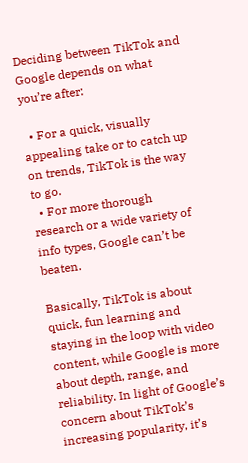Deciding between TikTok and Google depends on what you’re after:

  • For a quick, visually appealing take or to catch up on trends, TikTok is the way to go.
  • For more thorough research or a wide variety of info types, Google can’t be beaten.

Basically, TikTok is about quick, fun learning and staying in the loop with video content, while Google is more about depth, range, and reliability. In light of Google’s concern about TikTok’s increasing popularity, it’s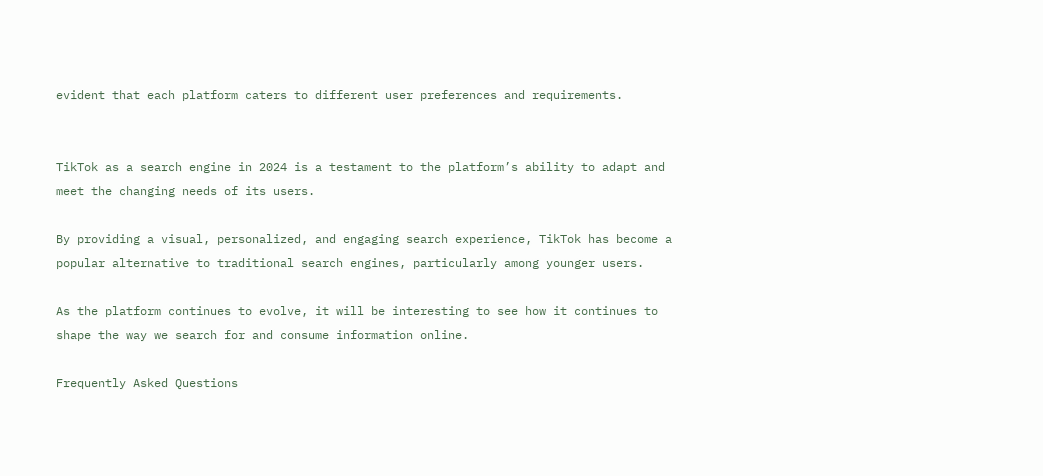evident that each platform caters to different user preferences and requirements.


TikTok as a search engine in 2024 is a testament to the platform’s ability to adapt and meet the changing needs of its users.

By providing a visual, personalized, and engaging search experience, TikTok has become a popular alternative to traditional search engines, particularly among younger users.

As the platform continues to evolve, it will be interesting to see how it continues to shape the way we search for and consume information online.

Frequently Asked Questions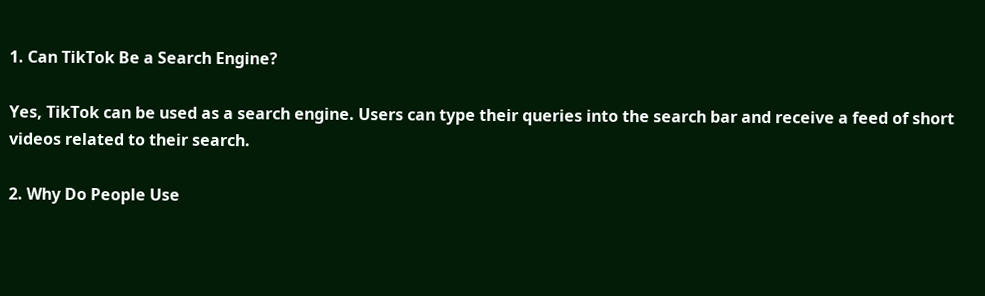1. Can TikTok Be a Search Engine?

Yes, TikTok can be used as a search engine. Users can type their queries into the search bar and receive a feed of short videos related to their search.

2. Why Do People Use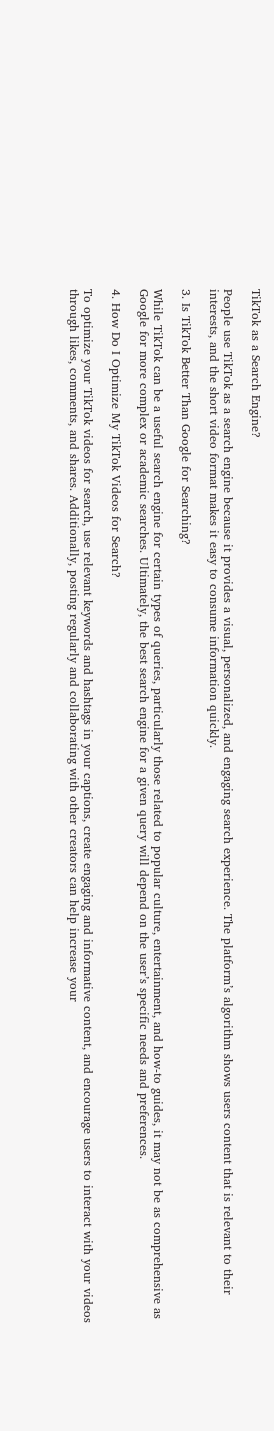TikTok as a Search Engine?

People use TikTok as a search engine because it provides a visual, personalized, and engaging search experience. The platform’s algorithm shows users content that is relevant to their interests, and the short video format makes it easy to consume information quickly.

3. Is TikTok Better Than Google for Searching?

While TikTok can be a useful search engine for certain types of queries, particularly those related to popular culture, entertainment, and how-to guides, it may not be as comprehensive as Google for more complex or academic searches. Ultimately, the best search engine for a given query will depend on the user’s specific needs and preferences.

4. How Do I Optimize My TikTok Videos for Search?

To optimize your TikTok videos for search, use relevant keywords and hashtags in your captions, create engaging and informative content, and encourage users to interact with your videos through likes, comments, and shares. Additionally, posting regularly and collaborating with other creators can help increase your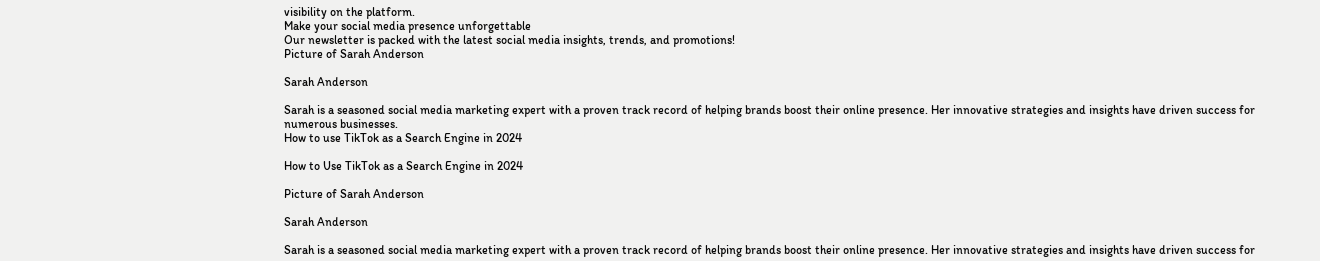visibility on the platform.
Make your social media presence unforgettable
Our newsletter is packed with the latest social media insights, trends, and promotions!
Picture of Sarah Anderson

Sarah Anderson

Sarah is a seasoned social media marketing expert with a proven track record of helping brands boost their online presence. Her innovative strategies and insights have driven success for numerous businesses.
How to use TikTok as a Search Engine in 2024

How to Use TikTok as a Search Engine in 2024

Picture of Sarah Anderson

Sarah Anderson

Sarah is a seasoned social media marketing expert with a proven track record of helping brands boost their online presence. Her innovative strategies and insights have driven success for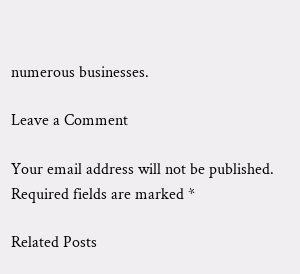numerous businesses.

Leave a Comment

Your email address will not be published. Required fields are marked *

Related Posts